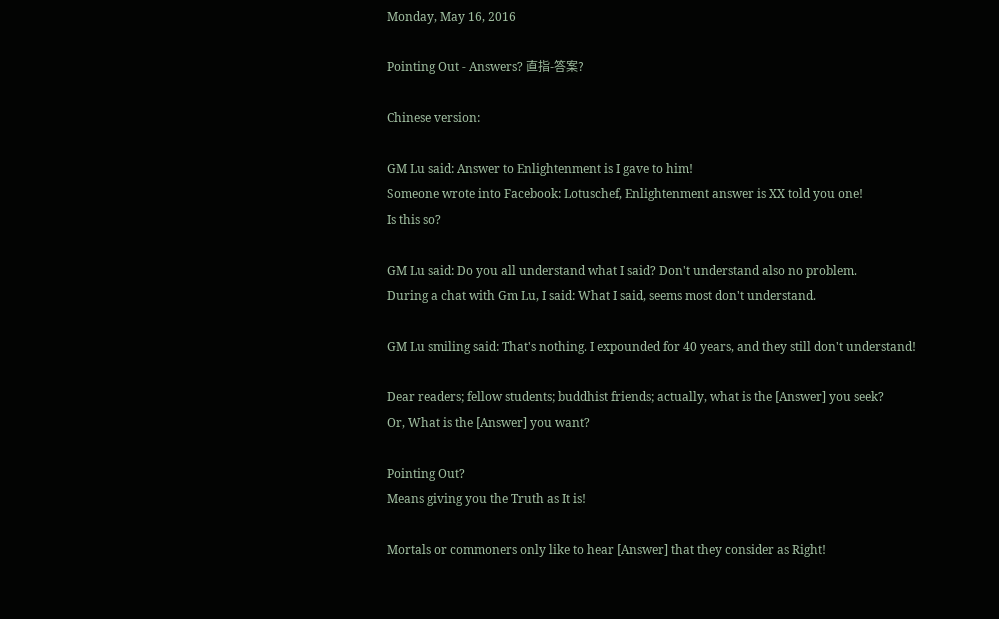Monday, May 16, 2016

Pointing Out - Answers? 直指-答案?

Chinese version:

GM Lu said: Answer to Enlightenment is I gave to him!
Someone wrote into Facebook: Lotuschef, Enlightenment answer is XX told you one!
Is this so?

GM Lu said: Do you all understand what I said? Don't understand also no problem.
During a chat with Gm Lu, I said: What I said, seems most don't understand.

GM Lu smiling said: That's nothing. I expounded for 40 years, and they still don't understand!

Dear readers; fellow students; buddhist friends; actually, what is the [Answer] you seek?
Or, What is the [Answer] you want?

Pointing Out?
Means giving you the Truth as It is!

Mortals or commoners only like to hear [Answer] that they consider as Right!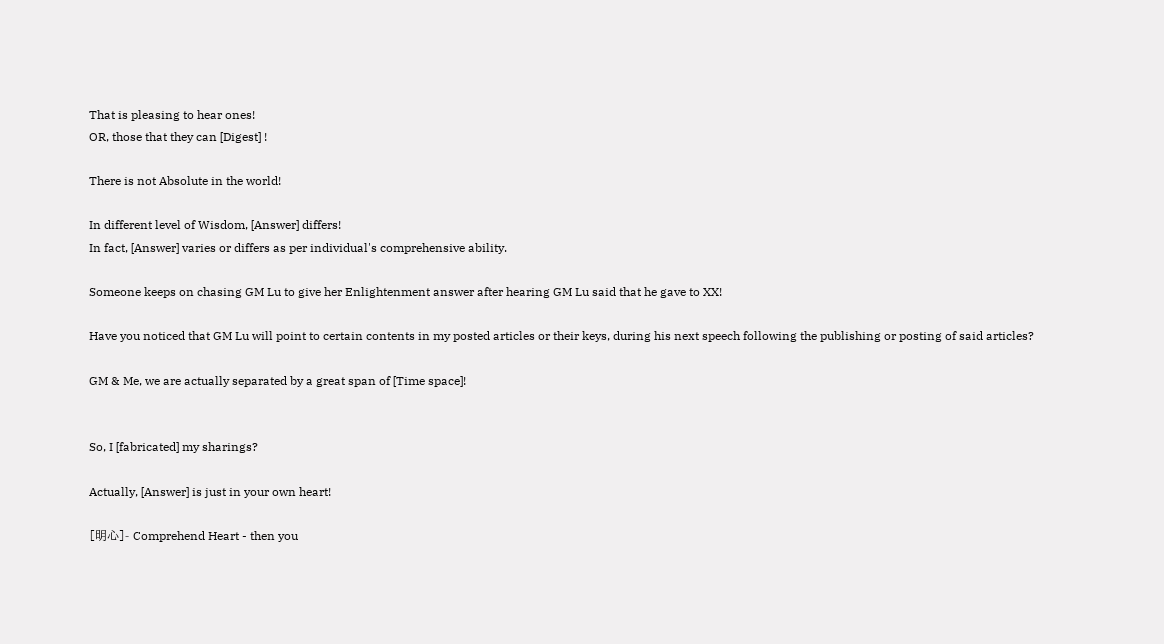That is pleasing to hear ones!
OR, those that they can [Digest] !

There is not Absolute in the world!

In different level of Wisdom, [Answer] differs!
In fact, [Answer] varies or differs as per individual's comprehensive ability.

Someone keeps on chasing GM Lu to give her Enlightenment answer after hearing GM Lu said that he gave to XX!

Have you noticed that GM Lu will point to certain contents in my posted articles or their keys, during his next speech following the publishing or posting of said articles?

GM & Me, we are actually separated by a great span of [Time space]!


So, I [fabricated] my sharings?

Actually, [Answer] is just in your own heart!

[明心]- Comprehend Heart - then you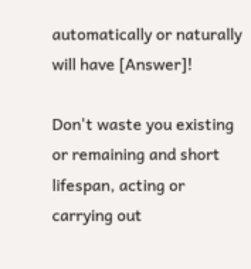automatically or naturally will have [Answer]!

Don't waste you existing or remaining and short lifespan, acting or carrying out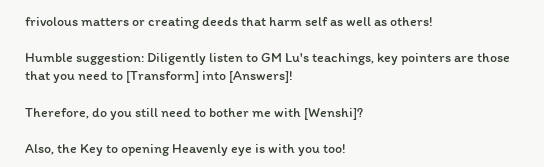frivolous matters or creating deeds that harm self as well as others!

Humble suggestion: Diligently listen to GM Lu's teachings, key pointers are those that you need to [Transform] into [Answers]!

Therefore, do you still need to bother me with [Wenshi]?

Also, the Key to opening Heavenly eye is with you too!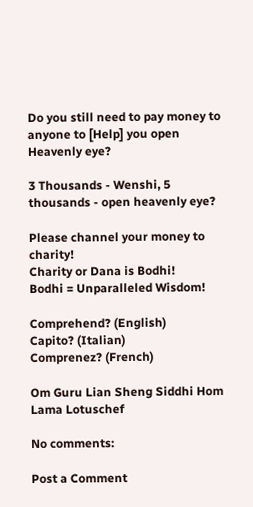Do you still need to pay money to anyone to [Help] you open Heavenly eye?

3 Thousands - Wenshi, 5 thousands - open heavenly eye?

Please channel your money to charity!
Charity or Dana is Bodhi!
Bodhi = Unparalleled Wisdom!

Comprehend? (English)
Capito? (Italian)
Comprenez? (French)

Om Guru Lian Sheng Siddhi Hom
Lama Lotuschef

No comments:

Post a Comment